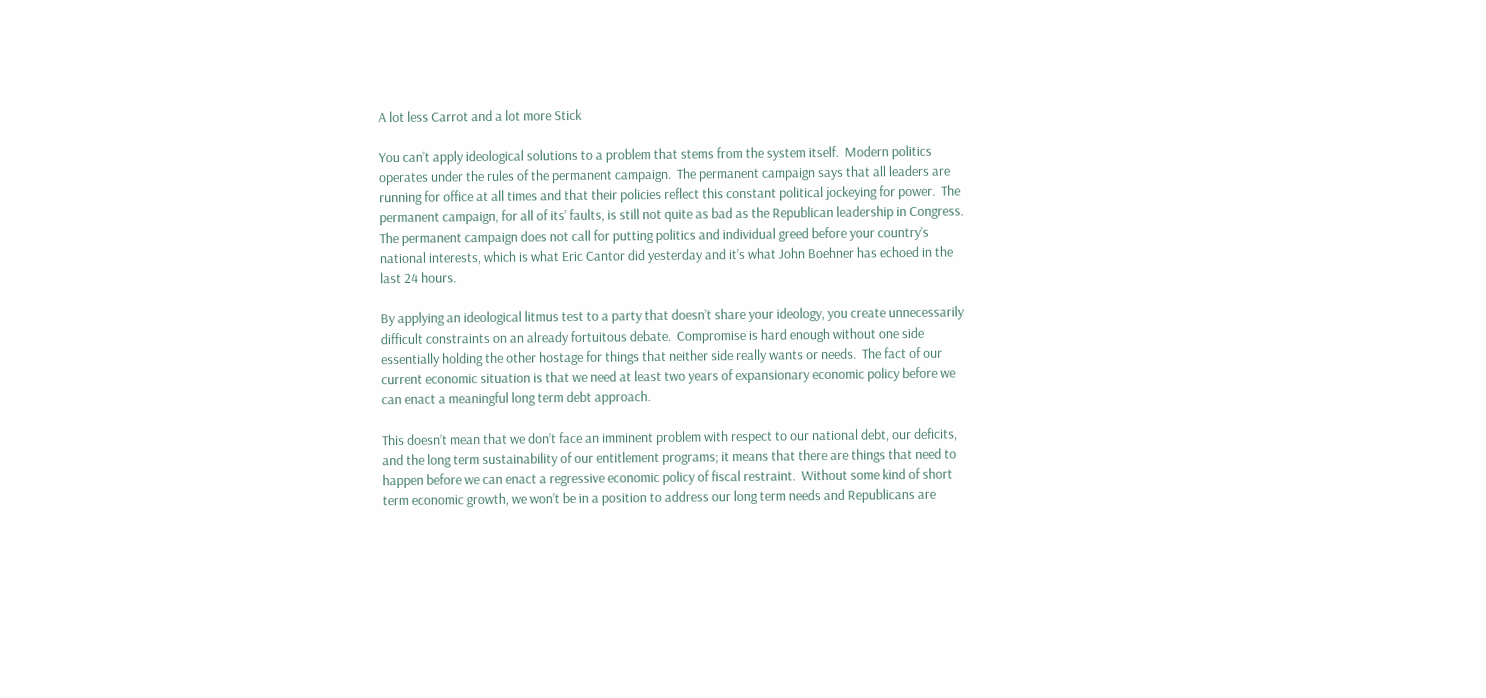A lot less Carrot and a lot more Stick

You can’t apply ideological solutions to a problem that stems from the system itself.  Modern politics operates under the rules of the permanent campaign.  The permanent campaign says that all leaders are running for office at all times and that their policies reflect this constant political jockeying for power.  The permanent campaign, for all of its’ faults, is still not quite as bad as the Republican leadership in Congress.  The permanent campaign does not call for putting politics and individual greed before your country’s national interests, which is what Eric Cantor did yesterday and it’s what John Boehner has echoed in the last 24 hours.

By applying an ideological litmus test to a party that doesn’t share your ideology, you create unnecessarily difficult constraints on an already fortuitous debate.  Compromise is hard enough without one side essentially holding the other hostage for things that neither side really wants or needs.  The fact of our current economic situation is that we need at least two years of expansionary economic policy before we can enact a meaningful long term debt approach.

This doesn’t mean that we don’t face an imminent problem with respect to our national debt, our deficits, and the long term sustainability of our entitlement programs; it means that there are things that need to happen before we can enact a regressive economic policy of fiscal restraint.  Without some kind of short term economic growth, we won’t be in a position to address our long term needs and Republicans are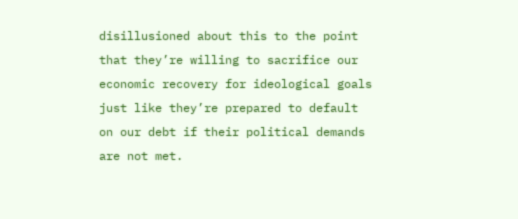disillusioned about this to the point that they’re willing to sacrifice our economic recovery for ideological goals just like they’re prepared to default on our debt if their political demands are not met.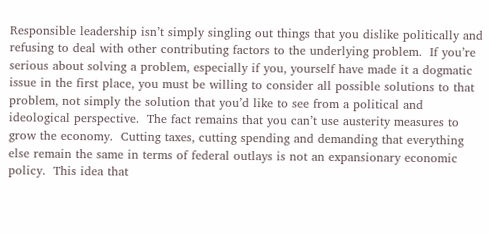Responsible leadership isn’t simply singling out things that you dislike politically and refusing to deal with other contributing factors to the underlying problem.  If you’re serious about solving a problem, especially if you, yourself have made it a dogmatic issue in the first place, you must be willing to consider all possible solutions to that problem, not simply the solution that you’d like to see from a political and ideological perspective.  The fact remains that you can’t use austerity measures to grow the economy.  Cutting taxes, cutting spending and demanding that everything else remain the same in terms of federal outlays is not an expansionary economic policy.  This idea that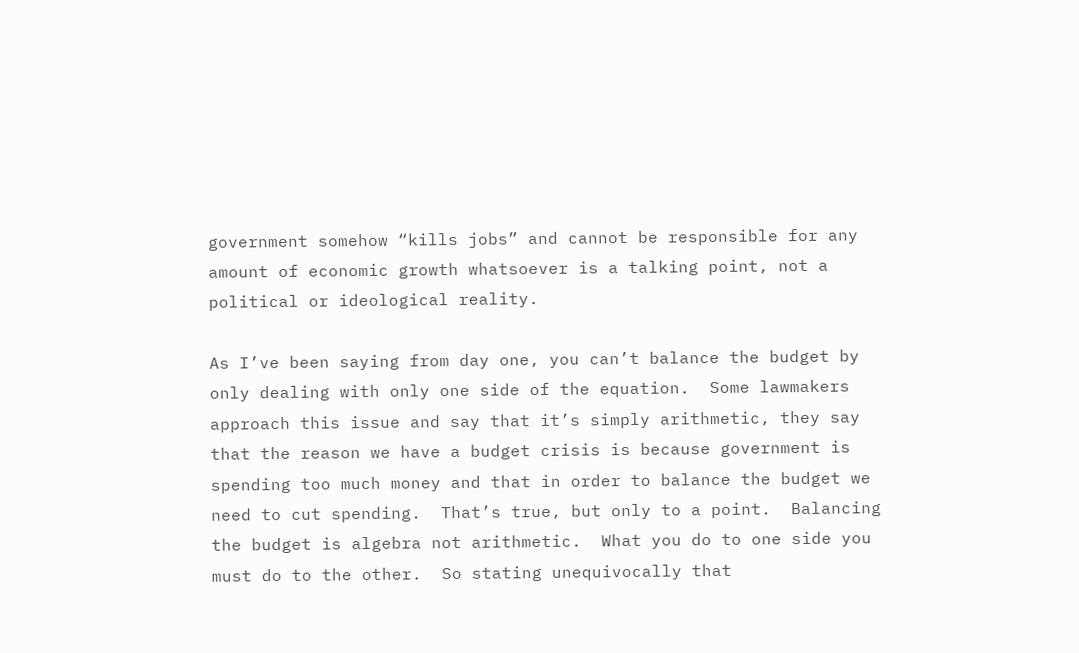government somehow “kills jobs” and cannot be responsible for any amount of economic growth whatsoever is a talking point, not a political or ideological reality.

As I’ve been saying from day one, you can’t balance the budget by only dealing with only one side of the equation.  Some lawmakers approach this issue and say that it’s simply arithmetic, they say that the reason we have a budget crisis is because government is spending too much money and that in order to balance the budget we need to cut spending.  That’s true, but only to a point.  Balancing the budget is algebra not arithmetic.  What you do to one side you must do to the other.  So stating unequivocally that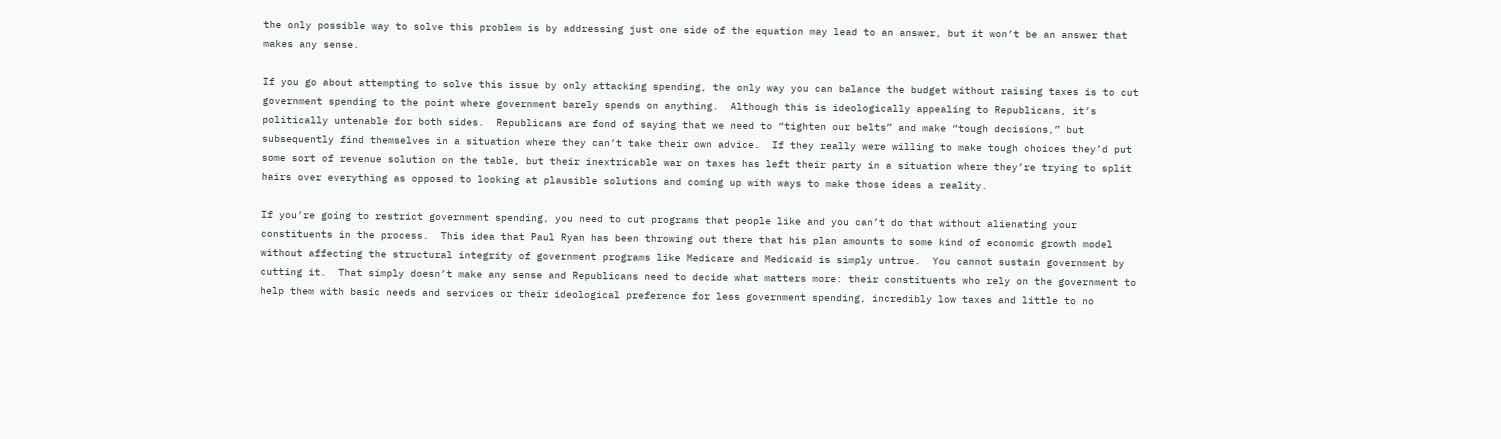the only possible way to solve this problem is by addressing just one side of the equation may lead to an answer, but it won’t be an answer that makes any sense.

If you go about attempting to solve this issue by only attacking spending, the only way you can balance the budget without raising taxes is to cut government spending to the point where government barely spends on anything.  Although this is ideologically appealing to Republicans, it’s politically untenable for both sides.  Republicans are fond of saying that we need to “tighten our belts” and make “tough decisions,” but subsequently find themselves in a situation where they can’t take their own advice.  If they really were willing to make tough choices they’d put some sort of revenue solution on the table, but their inextricable war on taxes has left their party in a situation where they’re trying to split hairs over everything as opposed to looking at plausible solutions and coming up with ways to make those ideas a reality.

If you’re going to restrict government spending, you need to cut programs that people like and you can’t do that without alienating your constituents in the process.  This idea that Paul Ryan has been throwing out there that his plan amounts to some kind of economic growth model without affecting the structural integrity of government programs like Medicare and Medicaid is simply untrue.  You cannot sustain government by cutting it.  That simply doesn’t make any sense and Republicans need to decide what matters more: their constituents who rely on the government to help them with basic needs and services or their ideological preference for less government spending, incredibly low taxes and little to no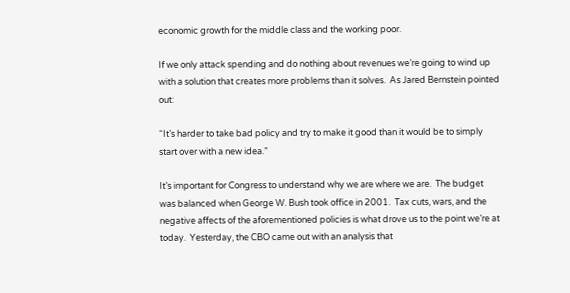economic growth for the middle class and the working poor.

If we only attack spending and do nothing about revenues we’re going to wind up with a solution that creates more problems than it solves.  As Jared Bernstein pointed out:

“It’s harder to take bad policy and try to make it good than it would be to simply start over with a new idea.”

It’s important for Congress to understand why we are where we are.  The budget was balanced when George W. Bush took office in 2001.  Tax cuts, wars, and the negative affects of the aforementioned policies is what drove us to the point we’re at today.  Yesterday, the CBO came out with an analysis that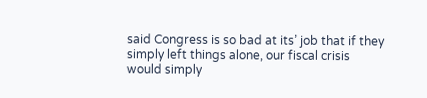said Congress is so bad at its’ job that if they simply left things alone, our fiscal crisis would simply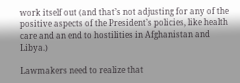work itself out (and that’s not adjusting for any of the positive aspects of the President’s policies, like health care and an end to hostilities in Afghanistan and Libya.)

Lawmakers need to realize that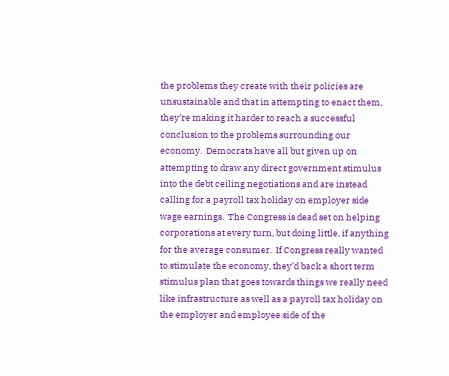the problems they create with their policies are unsustainable and that in attempting to enact them, they’re making it harder to reach a successful conclusion to the problems surrounding our economy.  Democrats have all but given up on attempting to draw any direct government stimulus into the debt ceiling negotiations and are instead calling for a payroll tax holiday on employer side wage earnings.  The Congress is dead set on helping corporations at every turn, but doing little, if anything for the average consumer.  If Congress really wanted to stimulate the economy, they’d back a short term stimulus plan that goes towards things we really need like infrastructure as well as a payroll tax holiday on the employer and employee side of the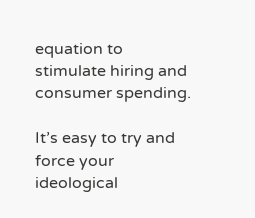equation to stimulate hiring and consumer spending.

It’s easy to try and force your ideological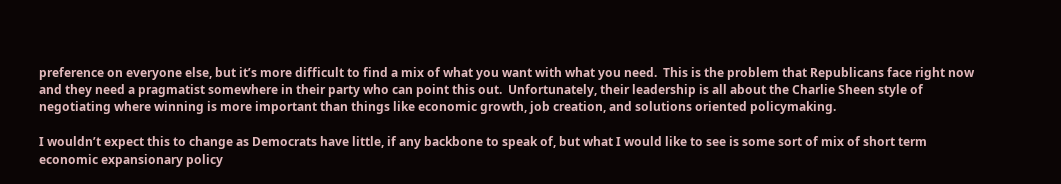preference on everyone else, but it’s more difficult to find a mix of what you want with what you need.  This is the problem that Republicans face right now and they need a pragmatist somewhere in their party who can point this out.  Unfortunately, their leadership is all about the Charlie Sheen style of negotiating where winning is more important than things like economic growth, job creation, and solutions oriented policymaking.

I wouldn’t expect this to change as Democrats have little, if any backbone to speak of, but what I would like to see is some sort of mix of short term economic expansionary policy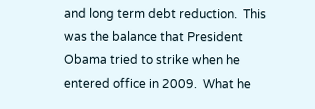and long term debt reduction.  This was the balance that President Obama tried to strike when he entered office in 2009.  What he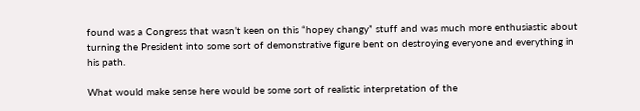found was a Congress that wasn’t keen on this “hopey changy” stuff and was much more enthusiastic about turning the President into some sort of demonstrative figure bent on destroying everyone and everything in his path.

What would make sense here would be some sort of realistic interpretation of the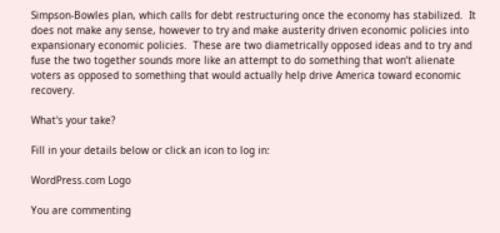Simpson-Bowles plan, which calls for debt restructuring once the economy has stabilized.  It does not make any sense, however to try and make austerity driven economic policies into expansionary economic policies.  These are two diametrically opposed ideas and to try and fuse the two together sounds more like an attempt to do something that won’t alienate voters as opposed to something that would actually help drive America toward economic recovery.

What's your take?

Fill in your details below or click an icon to log in:

WordPress.com Logo

You are commenting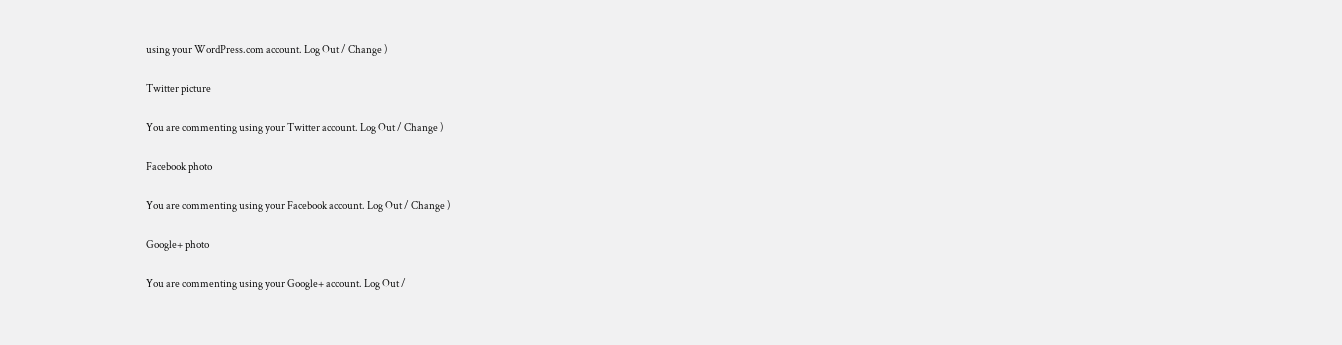using your WordPress.com account. Log Out / Change )

Twitter picture

You are commenting using your Twitter account. Log Out / Change )

Facebook photo

You are commenting using your Facebook account. Log Out / Change )

Google+ photo

You are commenting using your Google+ account. Log Out /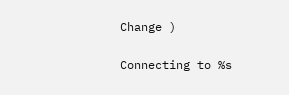Change )

Connecting to %s